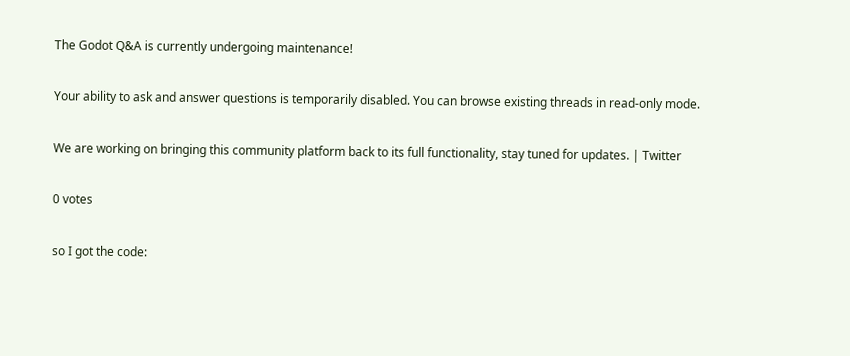The Godot Q&A is currently undergoing maintenance!

Your ability to ask and answer questions is temporarily disabled. You can browse existing threads in read-only mode.

We are working on bringing this community platform back to its full functionality, stay tuned for updates. | Twitter

0 votes

so I got the code: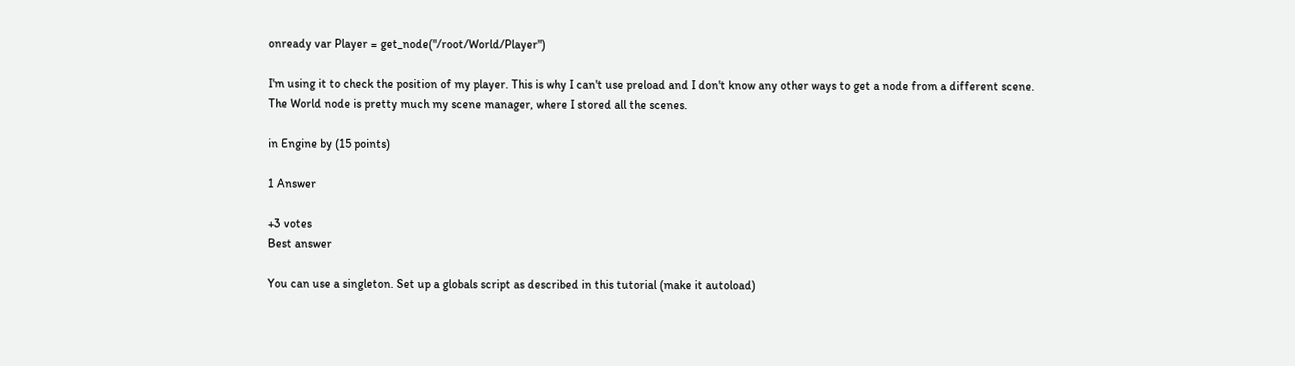onready var Player = get_node("/root/World/Player")

I'm using it to check the position of my player. This is why I can't use preload and I don't know any other ways to get a node from a different scene.
The World node is pretty much my scene manager, where I stored all the scenes.

in Engine by (15 points)

1 Answer

+3 votes
Best answer

You can use a singleton. Set up a globals script as described in this tutorial (make it autoload)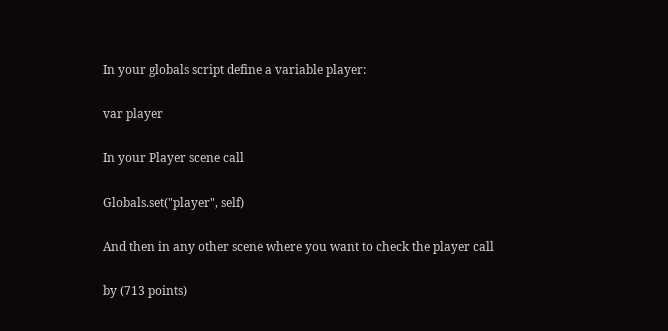In your globals script define a variable player:

var player

In your Player scene call

Globals.set("player", self)

And then in any other scene where you want to check the player call

by (713 points)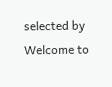selected by
Welcome to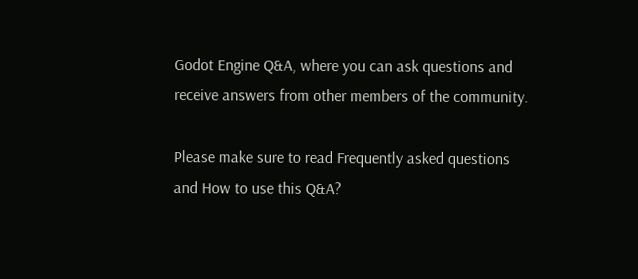Godot Engine Q&A, where you can ask questions and receive answers from other members of the community.

Please make sure to read Frequently asked questions and How to use this Q&A?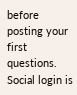before posting your first questions.
Social login is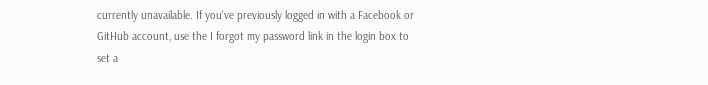currently unavailable. If you've previously logged in with a Facebook or GitHub account, use the I forgot my password link in the login box to set a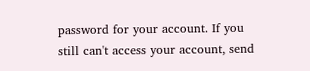password for your account. If you still can't access your account, send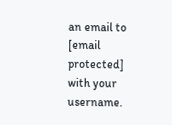an email to [email protected] with your username.